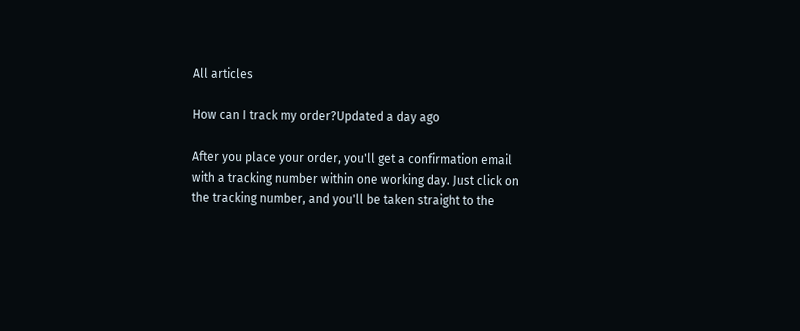All articles

How can I track my order?Updated a day ago

After you place your order, you'll get a confirmation email with a tracking number within one working day. Just click on the tracking number, and you'll be taken straight to the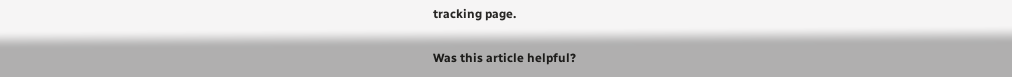tracking page.

Was this article helpful?